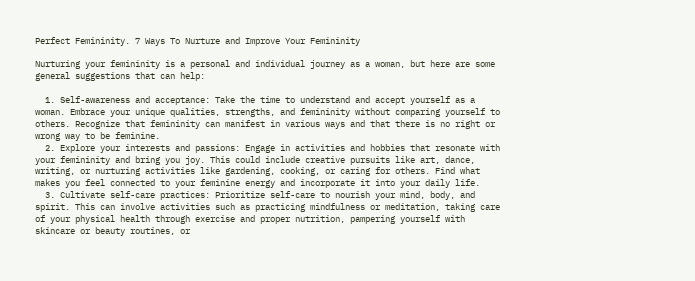Perfect Femininity. 7 Ways To Nurture and Improve Your Femininity

Nurturing your femininity is a personal and individual journey as a woman, but here are some general suggestions that can help:

  1. Self-awareness and acceptance: Take the time to understand and accept yourself as a woman. Embrace your unique qualities, strengths, and femininity without comparing yourself to others. Recognize that femininity can manifest in various ways and that there is no right or wrong way to be feminine.
  2. Explore your interests and passions: Engage in activities and hobbies that resonate with your femininity and bring you joy. This could include creative pursuits like art, dance, writing, or nurturing activities like gardening, cooking, or caring for others. Find what makes you feel connected to your feminine energy and incorporate it into your daily life.
  3. Cultivate self-care practices: Prioritize self-care to nourish your mind, body, and spirit. This can involve activities such as practicing mindfulness or meditation, taking care of your physical health through exercise and proper nutrition, pampering yourself with skincare or beauty routines, or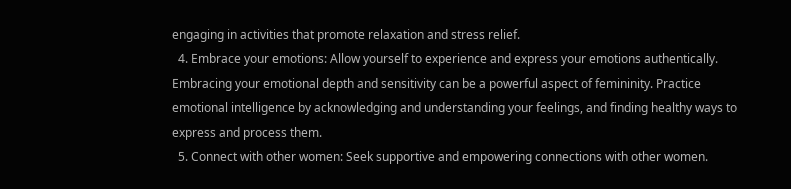engaging in activities that promote relaxation and stress relief.
  4. Embrace your emotions: Allow yourself to experience and express your emotions authentically. Embracing your emotional depth and sensitivity can be a powerful aspect of femininity. Practice emotional intelligence by acknowledging and understanding your feelings, and finding healthy ways to express and process them.
  5. Connect with other women: Seek supportive and empowering connections with other women.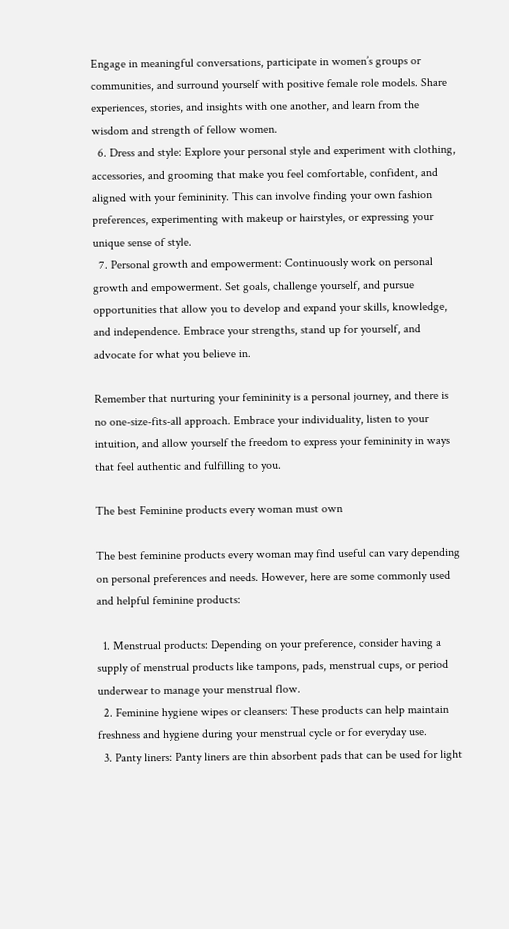Engage in meaningful conversations, participate in women’s groups or communities, and surround yourself with positive female role models. Share experiences, stories, and insights with one another, and learn from the wisdom and strength of fellow women.
  6. Dress and style: Explore your personal style and experiment with clothing, accessories, and grooming that make you feel comfortable, confident, and aligned with your femininity. This can involve finding your own fashion preferences, experimenting with makeup or hairstyles, or expressing your unique sense of style.
  7. Personal growth and empowerment: Continuously work on personal growth and empowerment. Set goals, challenge yourself, and pursue opportunities that allow you to develop and expand your skills, knowledge, and independence. Embrace your strengths, stand up for yourself, and advocate for what you believe in.

Remember that nurturing your femininity is a personal journey, and there is no one-size-fits-all approach. Embrace your individuality, listen to your intuition, and allow yourself the freedom to express your femininity in ways that feel authentic and fulfilling to you.

The best Feminine products every woman must own

The best feminine products every woman may find useful can vary depending on personal preferences and needs. However, here are some commonly used and helpful feminine products:

  1. Menstrual products: Depending on your preference, consider having a supply of menstrual products like tampons, pads, menstrual cups, or period underwear to manage your menstrual flow.
  2. Feminine hygiene wipes or cleansers: These products can help maintain freshness and hygiene during your menstrual cycle or for everyday use.
  3. Panty liners: Panty liners are thin absorbent pads that can be used for light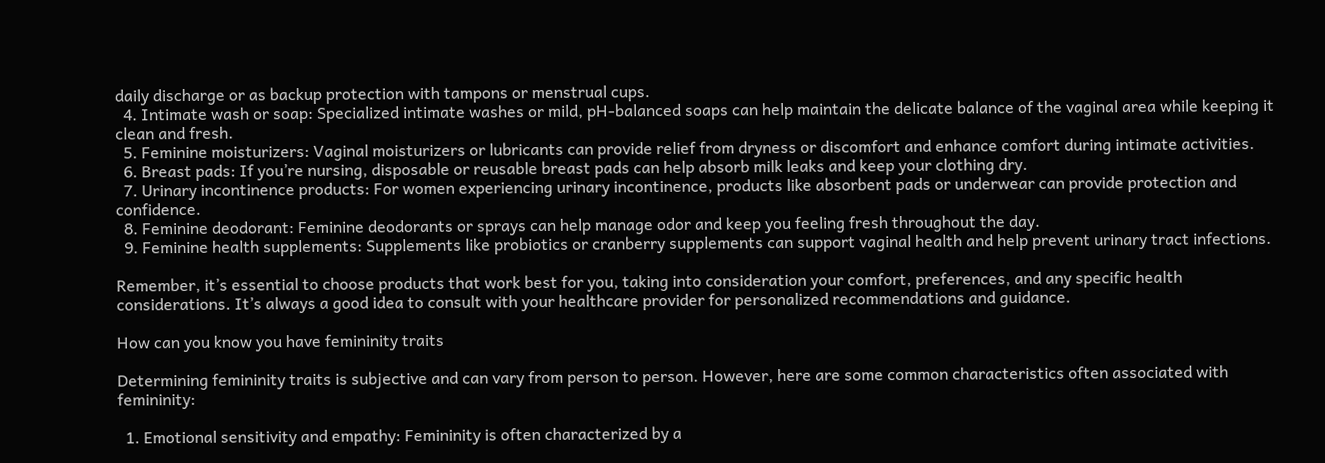daily discharge or as backup protection with tampons or menstrual cups.
  4. Intimate wash or soap: Specialized intimate washes or mild, pH-balanced soaps can help maintain the delicate balance of the vaginal area while keeping it clean and fresh.
  5. Feminine moisturizers: Vaginal moisturizers or lubricants can provide relief from dryness or discomfort and enhance comfort during intimate activities.
  6. Breast pads: If you’re nursing, disposable or reusable breast pads can help absorb milk leaks and keep your clothing dry.
  7. Urinary incontinence products: For women experiencing urinary incontinence, products like absorbent pads or underwear can provide protection and confidence.
  8. Feminine deodorant: Feminine deodorants or sprays can help manage odor and keep you feeling fresh throughout the day.
  9. Feminine health supplements: Supplements like probiotics or cranberry supplements can support vaginal health and help prevent urinary tract infections.

Remember, it’s essential to choose products that work best for you, taking into consideration your comfort, preferences, and any specific health considerations. It’s always a good idea to consult with your healthcare provider for personalized recommendations and guidance.

How can you know you have femininity traits

Determining femininity traits is subjective and can vary from person to person. However, here are some common characteristics often associated with femininity:

  1. Emotional sensitivity and empathy: Femininity is often characterized by a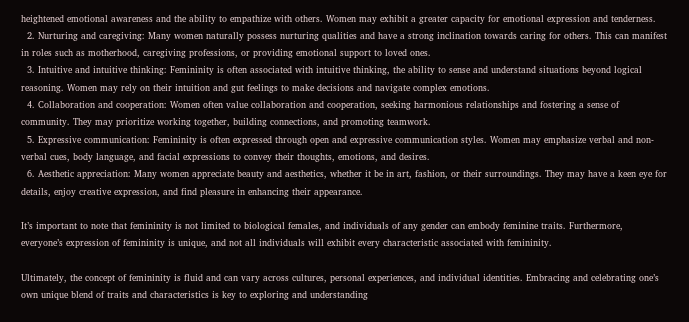heightened emotional awareness and the ability to empathize with others. Women may exhibit a greater capacity for emotional expression and tenderness.
  2. Nurturing and caregiving: Many women naturally possess nurturing qualities and have a strong inclination towards caring for others. This can manifest in roles such as motherhood, caregiving professions, or providing emotional support to loved ones.
  3. Intuitive and intuitive thinking: Femininity is often associated with intuitive thinking, the ability to sense and understand situations beyond logical reasoning. Women may rely on their intuition and gut feelings to make decisions and navigate complex emotions.
  4. Collaboration and cooperation: Women often value collaboration and cooperation, seeking harmonious relationships and fostering a sense of community. They may prioritize working together, building connections, and promoting teamwork.
  5. Expressive communication: Femininity is often expressed through open and expressive communication styles. Women may emphasize verbal and non-verbal cues, body language, and facial expressions to convey their thoughts, emotions, and desires.
  6. Aesthetic appreciation: Many women appreciate beauty and aesthetics, whether it be in art, fashion, or their surroundings. They may have a keen eye for details, enjoy creative expression, and find pleasure in enhancing their appearance.

It’s important to note that femininity is not limited to biological females, and individuals of any gender can embody feminine traits. Furthermore, everyone’s expression of femininity is unique, and not all individuals will exhibit every characteristic associated with femininity.

Ultimately, the concept of femininity is fluid and can vary across cultures, personal experiences, and individual identities. Embracing and celebrating one’s own unique blend of traits and characteristics is key to exploring and understanding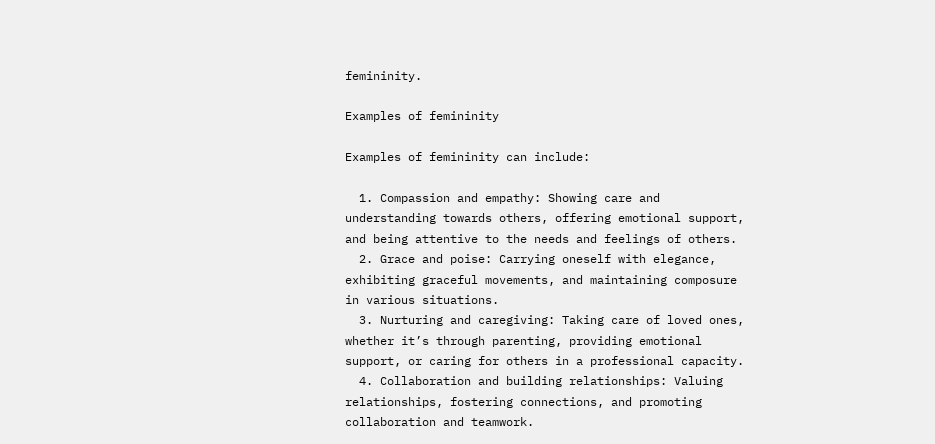femininity.

Examples of femininity

Examples of femininity can include:

  1. Compassion and empathy: Showing care and understanding towards others, offering emotional support, and being attentive to the needs and feelings of others.
  2. Grace and poise: Carrying oneself with elegance, exhibiting graceful movements, and maintaining composure in various situations.
  3. Nurturing and caregiving: Taking care of loved ones, whether it’s through parenting, providing emotional support, or caring for others in a professional capacity.
  4. Collaboration and building relationships: Valuing relationships, fostering connections, and promoting collaboration and teamwork.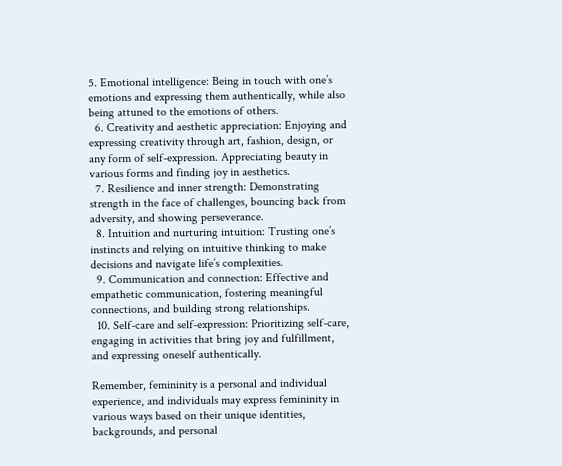5. Emotional intelligence: Being in touch with one’s emotions and expressing them authentically, while also being attuned to the emotions of others.
  6. Creativity and aesthetic appreciation: Enjoying and expressing creativity through art, fashion, design, or any form of self-expression. Appreciating beauty in various forms and finding joy in aesthetics.
  7. Resilience and inner strength: Demonstrating strength in the face of challenges, bouncing back from adversity, and showing perseverance.
  8. Intuition and nurturing intuition: Trusting one’s instincts and relying on intuitive thinking to make decisions and navigate life’s complexities.
  9. Communication and connection: Effective and empathetic communication, fostering meaningful connections, and building strong relationships.
  10. Self-care and self-expression: Prioritizing self-care, engaging in activities that bring joy and fulfillment, and expressing oneself authentically.

Remember, femininity is a personal and individual experience, and individuals may express femininity in various ways based on their unique identities, backgrounds, and personal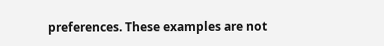preferences. These examples are not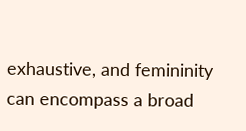exhaustive, and femininity can encompass a broad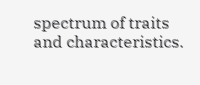spectrum of traits and characteristics.